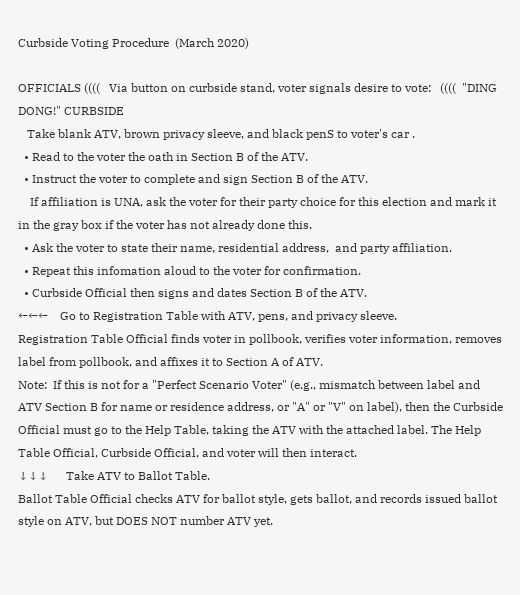Curbside Voting Procedure  (March 2020)

OFFICIALS ((((   Via button on curbside stand, voter signals desire to vote:   ((((  "DING DONG!" CURBSIDE
   Take blank ATV, brown privacy sleeve, and black penS to voter's car .
  • Read to the voter the oath in Section B of the ATV.
  • Instruct the voter to complete and sign Section B of the ATV.
    If affiliation is UNA, ask the voter for their party choice for this election and mark it in the gray box if the voter has not already done this.
  • Ask the voter to state their name, residential address,  and party affiliation.
  • Repeat this infomation aloud to the voter for confirmation.
  • Curbside Official then signs and dates Section B of the ATV.
←←←    Go to Registration Table with ATV, pens, and privacy sleeve.
Registration Table Official finds voter in pollbook, verifies voter information, removes label from pollbook, and affixes it to Section A of ATV.
Note:  If this is not for a "Perfect Scenario Voter" (e.g., mismatch between label and ATV Section B for name or residence address, or "A" or "V" on label), then the Curbside Official must go to the Help Table, taking the ATV with the attached label. The Help Table Official, Curbside Official, and voter will then interact.
↓↓↓      Take ATV to Ballot Table.
Ballot Table Official checks ATV for ballot style, gets ballot, and records issued ballot style on ATV, but DOES NOT number ATV yet.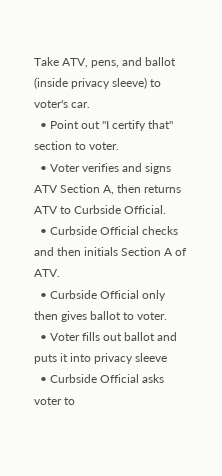Take ATV, pens, and ballot (inside privacy sleeve) to voter's car.
  • Point out "I certify that" section to voter.
  • Voter verifies and signs ATV Section A, then returns ATV to Curbside Official.
  • Curbside Official checks and then initials Section A of ATV.
  • Curbside Official only then gives ballot to voter.
  • Voter fills out ballot and puts it into privacy sleeve
  • Curbside Official asks voter to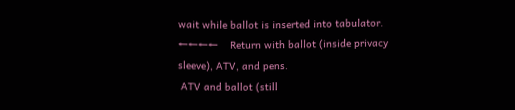wait while ballot is inserted into tabulator.
←←←←    Return with ballot (inside privacy sleeve), ATV, and pens.
 ATV and ballot (still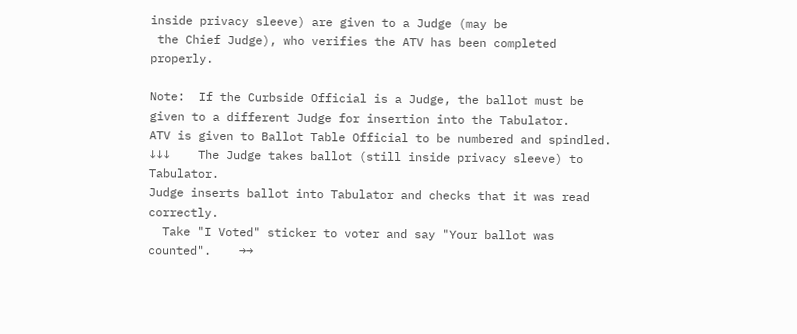inside privacy sleeve) are given to a Judge (may be
 the Chief Judge), who verifies the ATV has been completed properly.

Note:  If the Curbside Official is a Judge, the ballot must be given to a different Judge for insertion into the Tabulator.
ATV is given to Ballot Table Official to be numbered and spindled.
↓↓↓    The Judge takes ballot (still inside privacy sleeve) to Tabulator.
Judge inserts ballot into Tabulator and checks that it was read correctly.
  Take "I Voted" sticker to voter and say "Your ballot was counted".    →→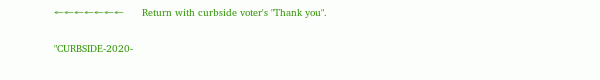←←←←←←←      Return with curbside voter's "Thank you".

"CURBSIDE-2020-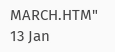MARCH.HTM"      13 Jan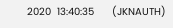2020  13:40:35      (JKNAUTH)